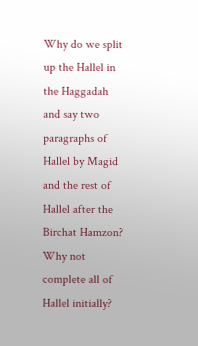Why do we split up the Hallel in the Haggadah and say two paragraphs of Hallel by Magid and the rest of Hallel after the Birchat Hamzon? Why not complete all of Hallel initially?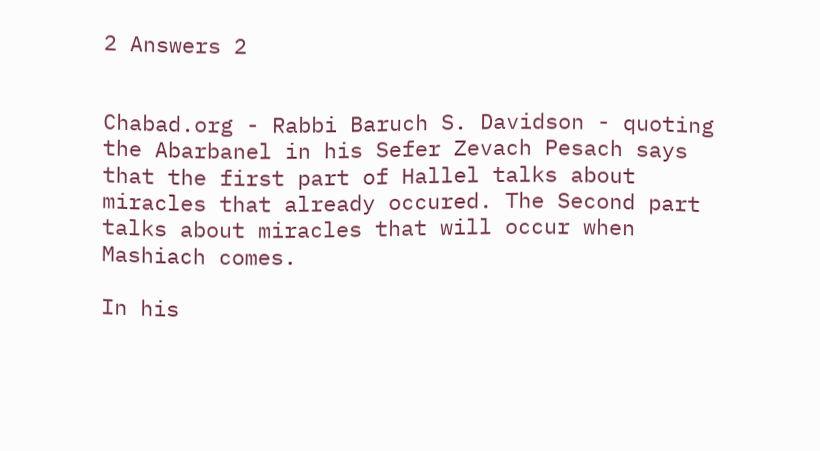2 Answers 2


Chabad.org - Rabbi Baruch S. Davidson - quoting the Abarbanel in his Sefer Zevach Pesach says that the first part of Hallel talks about miracles that already occured. The Second part talks about miracles that will occur when Mashiach comes.

In his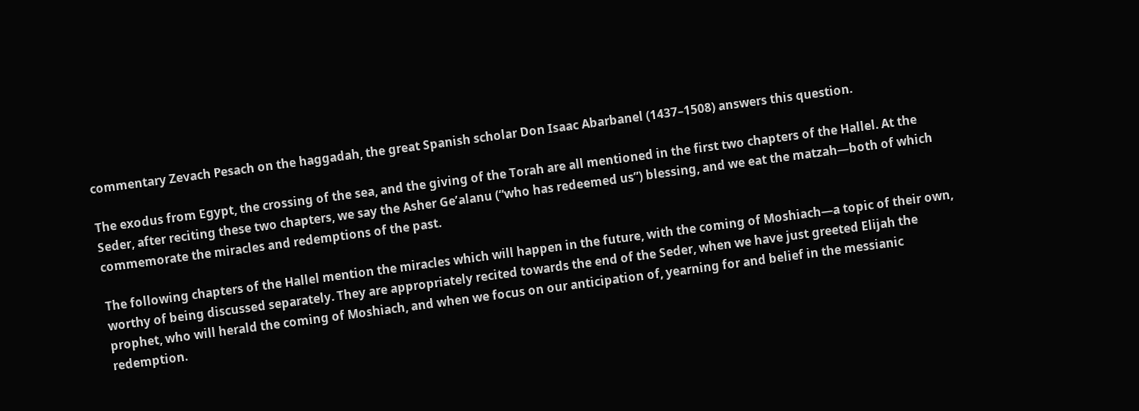commentary Zevach Pesach on the haggadah, the great Spanish scholar Don Isaac Abarbanel (1437–1508) answers this question.

The exodus from Egypt, the crossing of the sea, and the giving of the Torah are all mentioned in the first two chapters of the Hallel. At the Seder, after reciting these two chapters, we say the Asher Ge’alanu (“who has redeemed us”) blessing, and we eat the matzah—both of which commemorate the miracles and redemptions of the past.

The following chapters of the Hallel mention the miracles which will happen in the future, with the coming of Moshiach—a topic of their own, worthy of being discussed separately. They are appropriately recited towards the end of the Seder, when we have just greeted Elijah the prophet, who will herald the coming of Moshiach, and when we focus on our anticipation of, yearning for and belief in the messianic redemption.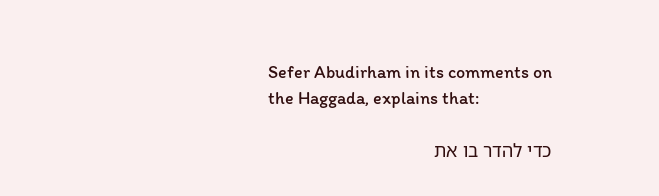Sefer Abudirham in its comments on the Haggada, explains that:

כדי להדר בו את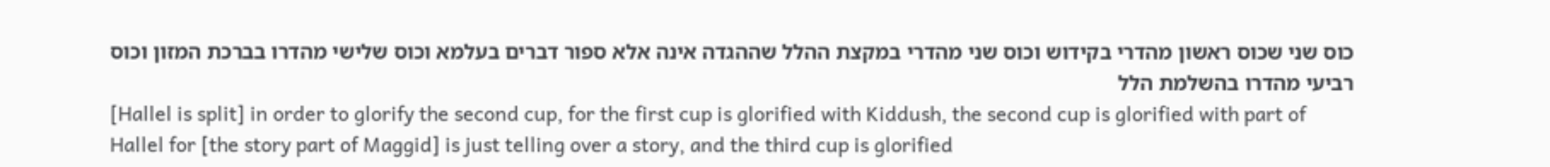כוס שני שכוס ראשון מהדרי בקידוש וכוס שני מהדרי במקצת ההלל שההגדה אינה אלא ספור דברים בעלמא וכוס שלישי מהדרו בברכת המזון וכוס רביעי מהדרו בהשלמת הלל
[Hallel is split] in order to glorify the second cup, for the first cup is glorified with Kiddush, the second cup is glorified with part of Hallel for [the story part of Maggid] is just telling over a story, and the third cup is glorified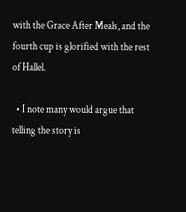with the Grace After Meals, and the fourth cup is glorified with the rest of Hallel.

  • I note many would argue that telling the story is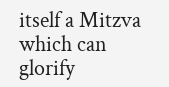itself a Mitzva which can glorify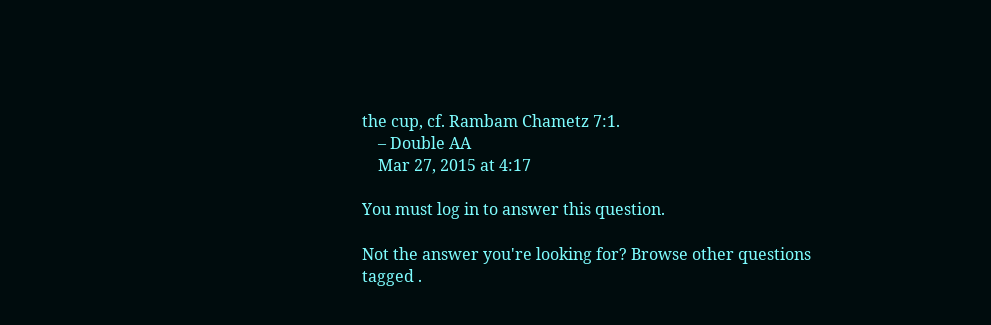the cup, cf. Rambam Chametz 7:1.
    – Double AA
    Mar 27, 2015 at 4:17

You must log in to answer this question.

Not the answer you're looking for? Browse other questions tagged .